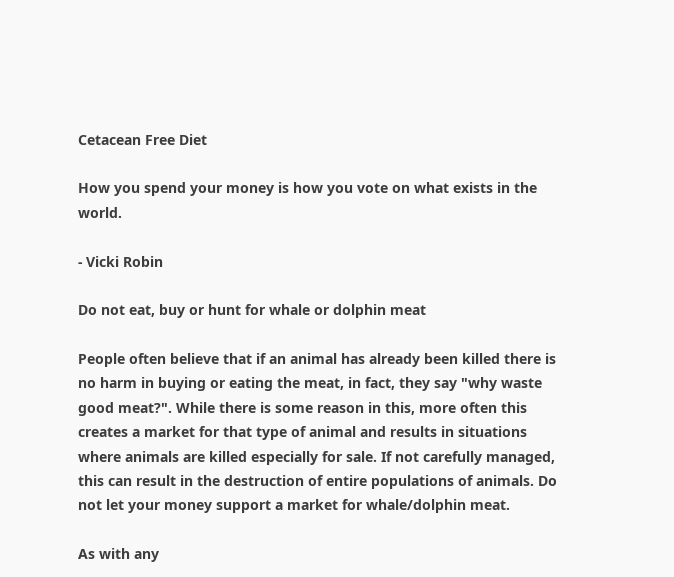Cetacean Free Diet

How you spend your money is how you vote on what exists in the world.

- Vicki Robin

Do not eat, buy or hunt for whale or dolphin meat

People often believe that if an animal has already been killed there is no harm in buying or eating the meat, in fact, they say "why waste good meat?". While there is some reason in this, more often this creates a market for that type of animal and results in situations where animals are killed especially for sale. If not carefully managed, this can result in the destruction of entire populations of animals. Do not let your money support a market for whale/dolphin meat.

As with any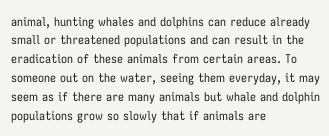animal, hunting whales and dolphins can reduce already small or threatened populations and can result in the eradication of these animals from certain areas. To someone out on the water, seeing them everyday, it may seem as if there are many animals but whale and dolphin populations grow so slowly that if animals are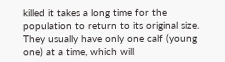killed it takes a long time for the population to return to its original size. They usually have only one calf (young one) at a time, which will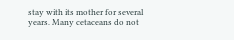stay with its mother for several years. Many cetaceans do not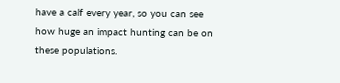have a calf every year, so you can see how huge an impact hunting can be on these populations.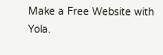Make a Free Website with Yola.